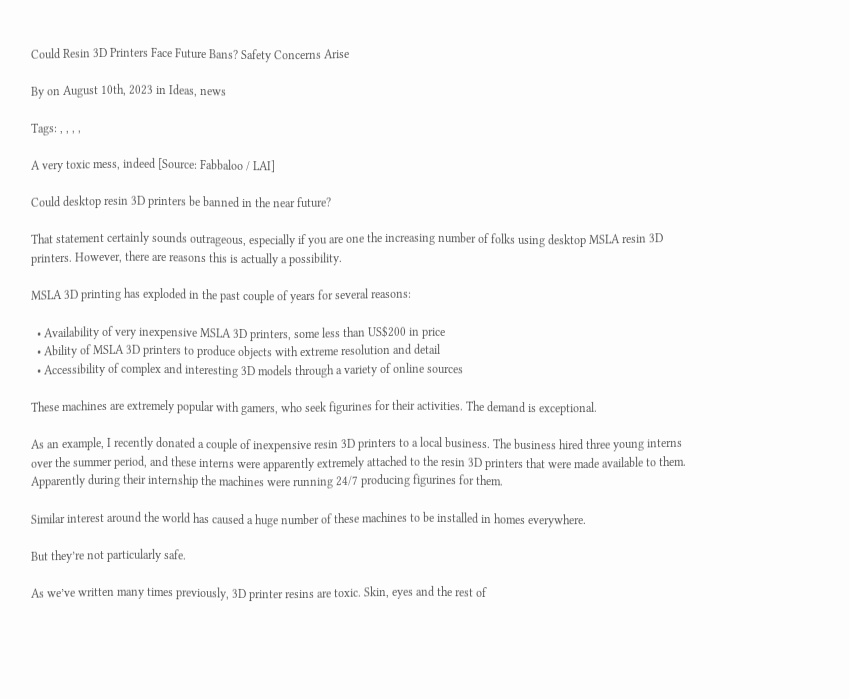Could Resin 3D Printers Face Future Bans? Safety Concerns Arise

By on August 10th, 2023 in Ideas, news

Tags: , , , ,

A very toxic mess, indeed [Source: Fabbaloo / LAI]

Could desktop resin 3D printers be banned in the near future?

That statement certainly sounds outrageous, especially if you are one the increasing number of folks using desktop MSLA resin 3D printers. However, there are reasons this is actually a possibility.

MSLA 3D printing has exploded in the past couple of years for several reasons:

  • Availability of very inexpensive MSLA 3D printers, some less than US$200 in price
  • Ability of MSLA 3D printers to produce objects with extreme resolution and detail
  • Accessibility of complex and interesting 3D models through a variety of online sources

These machines are extremely popular with gamers, who seek figurines for their activities. The demand is exceptional.

As an example, I recently donated a couple of inexpensive resin 3D printers to a local business. The business hired three young interns over the summer period, and these interns were apparently extremely attached to the resin 3D printers that were made available to them. Apparently during their internship the machines were running 24/7 producing figurines for them.

Similar interest around the world has caused a huge number of these machines to be installed in homes everywhere.

But they’re not particularly safe.

As we’ve written many times previously, 3D printer resins are toxic. Skin, eyes and the rest of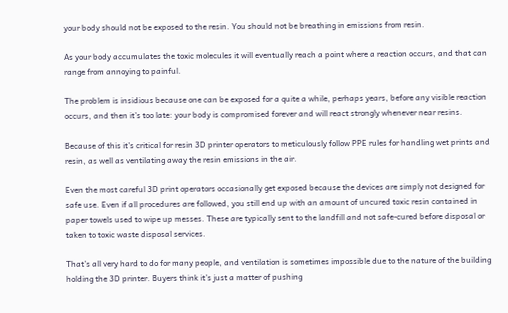your body should not be exposed to the resin. You should not be breathing in emissions from resin.

As your body accumulates the toxic molecules it will eventually reach a point where a reaction occurs, and that can range from annoying to painful.

The problem is insidious because one can be exposed for a quite a while, perhaps years, before any visible reaction occurs, and then it’s too late: your body is compromised forever and will react strongly whenever near resins.

Because of this it’s critical for resin 3D printer operators to meticulously follow PPE rules for handling wet prints and resin, as well as ventilating away the resin emissions in the air.

Even the most careful 3D print operators occasionally get exposed because the devices are simply not designed for safe use. Even if all procedures are followed, you still end up with an amount of uncured toxic resin contained in paper towels used to wipe up messes. These are typically sent to the landfill and not safe-cured before disposal or taken to toxic waste disposal services.

That’s all very hard to do for many people, and ventilation is sometimes impossible due to the nature of the building holding the 3D printer. Buyers think it’s just a matter of pushing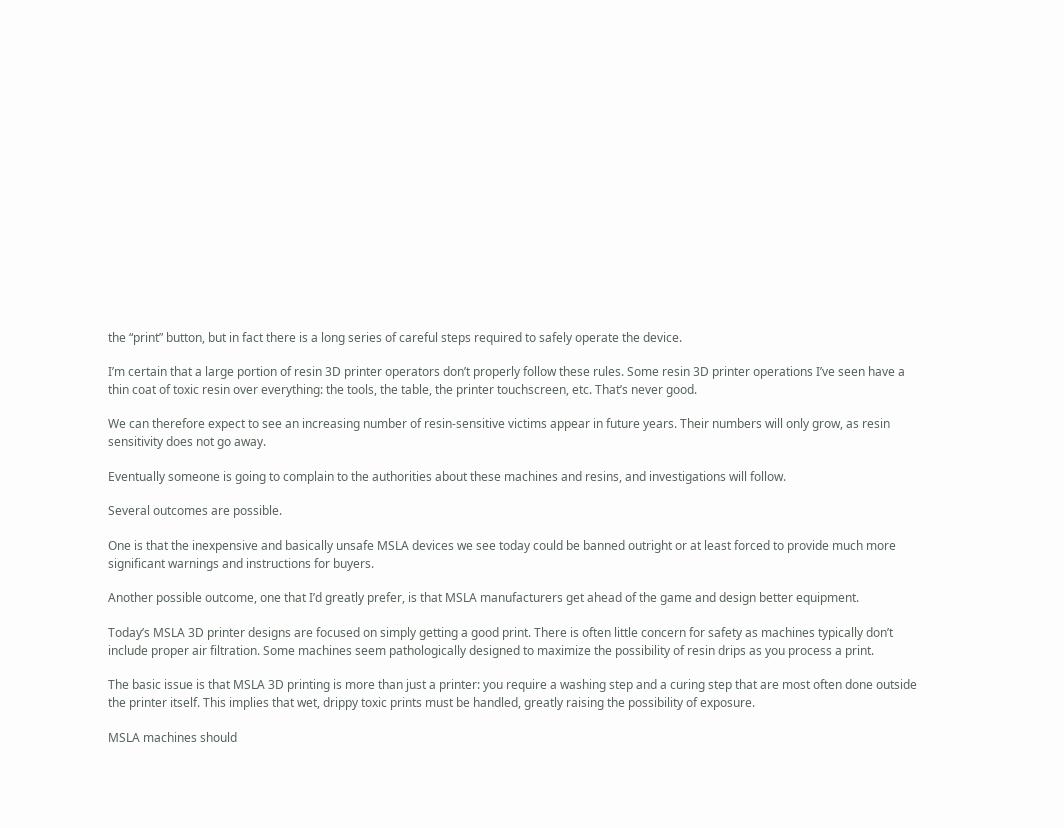the “print” button, but in fact there is a long series of careful steps required to safely operate the device.

I’m certain that a large portion of resin 3D printer operators don’t properly follow these rules. Some resin 3D printer operations I’ve seen have a thin coat of toxic resin over everything: the tools, the table, the printer touchscreen, etc. That’s never good.

We can therefore expect to see an increasing number of resin-sensitive victims appear in future years. Their numbers will only grow, as resin sensitivity does not go away.

Eventually someone is going to complain to the authorities about these machines and resins, and investigations will follow.

Several outcomes are possible.

One is that the inexpensive and basically unsafe MSLA devices we see today could be banned outright or at least forced to provide much more significant warnings and instructions for buyers.

Another possible outcome, one that I’d greatly prefer, is that MSLA manufacturers get ahead of the game and design better equipment.

Today’s MSLA 3D printer designs are focused on simply getting a good print. There is often little concern for safety as machines typically don’t include proper air filtration. Some machines seem pathologically designed to maximize the possibility of resin drips as you process a print.

The basic issue is that MSLA 3D printing is more than just a printer: you require a washing step and a curing step that are most often done outside the printer itself. This implies that wet, drippy toxic prints must be handled, greatly raising the possibility of exposure.

MSLA machines should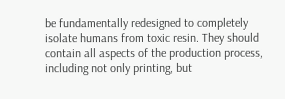be fundamentally redesigned to completely isolate humans from toxic resin. They should contain all aspects of the production process, including not only printing, but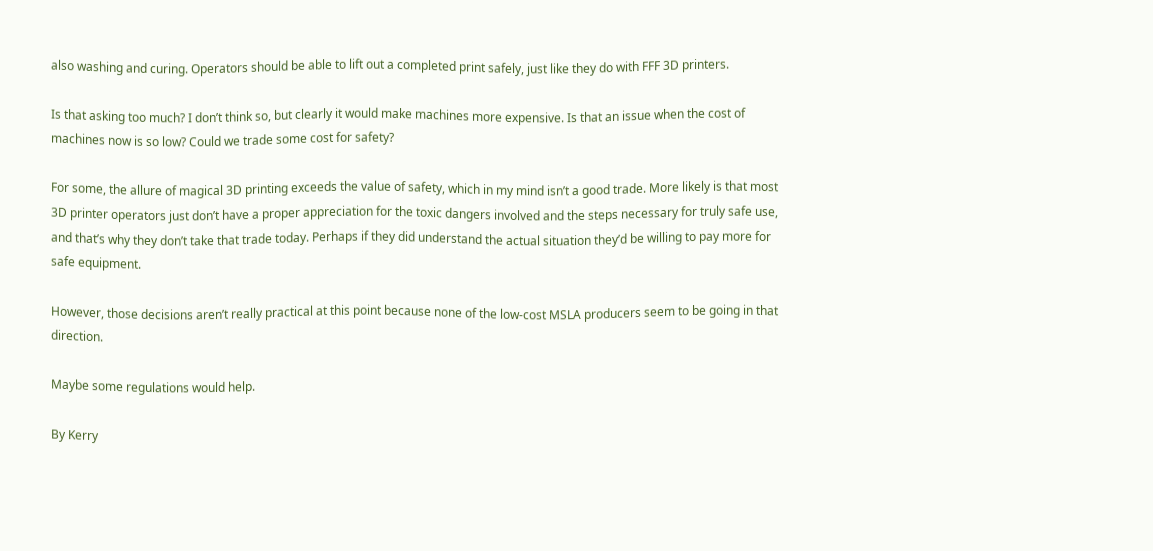also washing and curing. Operators should be able to lift out a completed print safely, just like they do with FFF 3D printers.

Is that asking too much? I don’t think so, but clearly it would make machines more expensive. Is that an issue when the cost of machines now is so low? Could we trade some cost for safety?

For some, the allure of magical 3D printing exceeds the value of safety, which in my mind isn’t a good trade. More likely is that most 3D printer operators just don’t have a proper appreciation for the toxic dangers involved and the steps necessary for truly safe use, and that’s why they don’t take that trade today. Perhaps if they did understand the actual situation they’d be willing to pay more for safe equipment.

However, those decisions aren’t really practical at this point because none of the low-cost MSLA producers seem to be going in that direction.

Maybe some regulations would help.

By Kerry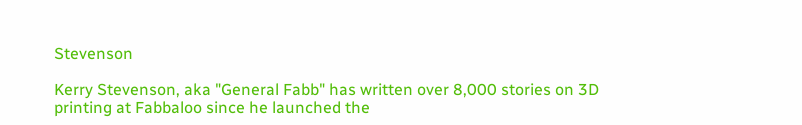Stevenson

Kerry Stevenson, aka "General Fabb" has written over 8,000 stories on 3D printing at Fabbaloo since he launched the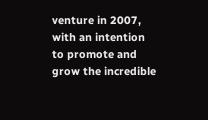venture in 2007, with an intention to promote and grow the incredible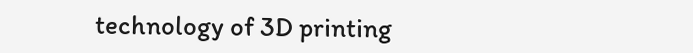technology of 3D printing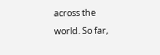across the world. So far,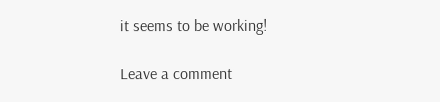it seems to be working!

Leave a comment